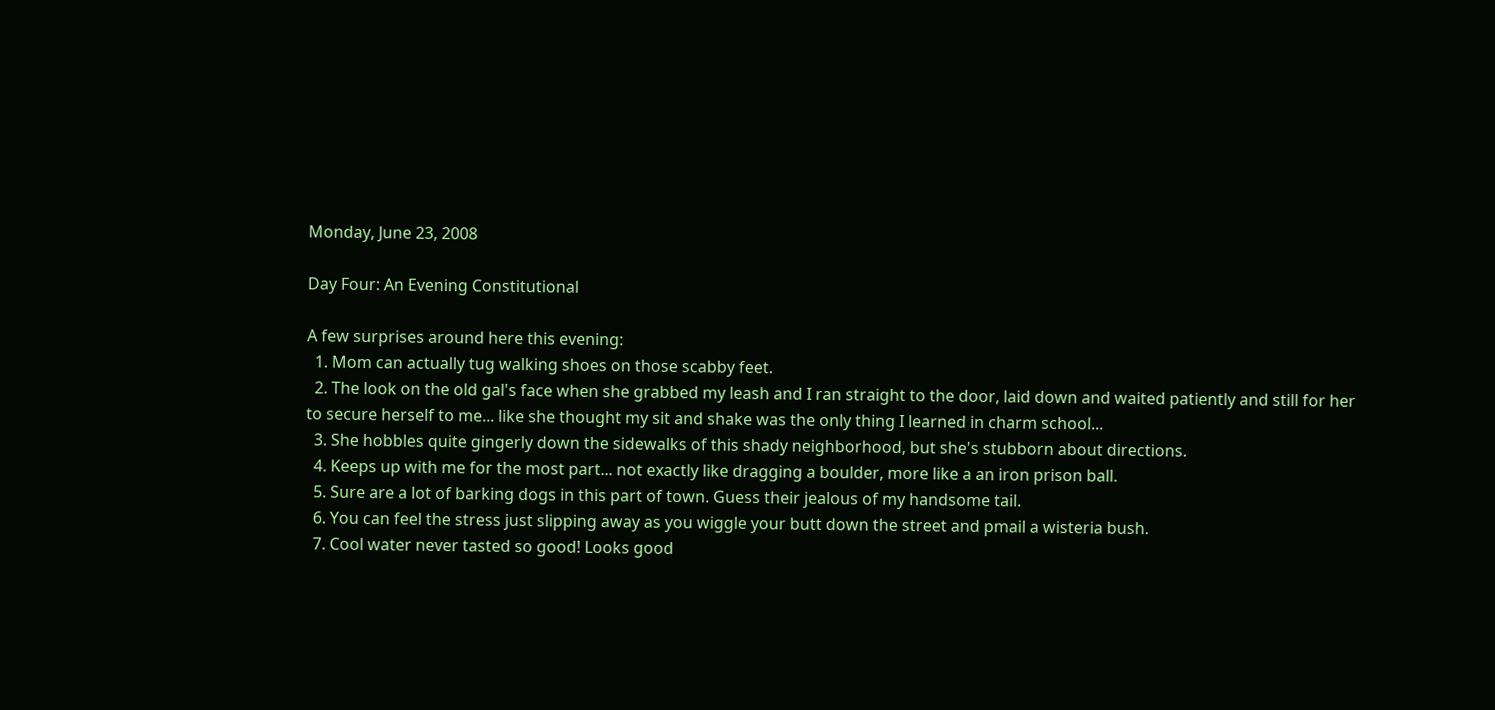Monday, June 23, 2008

Day Four: An Evening Constitutional

A few surprises around here this evening:
  1. Mom can actually tug walking shoes on those scabby feet.
  2. The look on the old gal's face when she grabbed my leash and I ran straight to the door, laid down and waited patiently and still for her to secure herself to me... like she thought my sit and shake was the only thing I learned in charm school...
  3. She hobbles quite gingerly down the sidewalks of this shady neighborhood, but she's stubborn about directions.
  4. Keeps up with me for the most part... not exactly like dragging a boulder, more like a an iron prison ball.
  5. Sure are a lot of barking dogs in this part of town. Guess their jealous of my handsome tail.
  6. You can feel the stress just slipping away as you wiggle your butt down the street and pmail a wisteria bush.
  7. Cool water never tasted so good! Looks good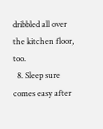dribbled all over the kitchen floor, too.
  8. Sleep sure comes easy after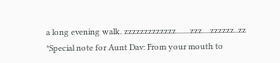a long evening walk. zzzzzzzzzzzzz.......zzz....zzzzzz..zz
*Special note for Aunt Dav: From your mouth to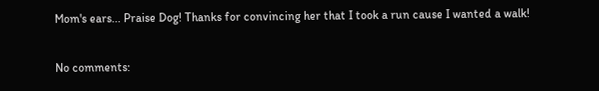Mom's ears... Praise Dog! Thanks for convincing her that I took a run cause I wanted a walk!

No comments: